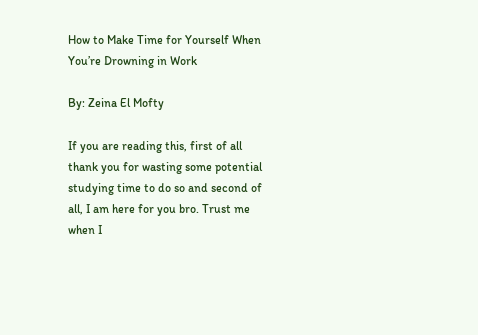How to Make Time for Yourself When You’re Drowning in Work

By: Zeina El Mofty

If you are reading this, first of all thank you for wasting some potential studying time to do so and second of all, I am here for you bro. Trust me when I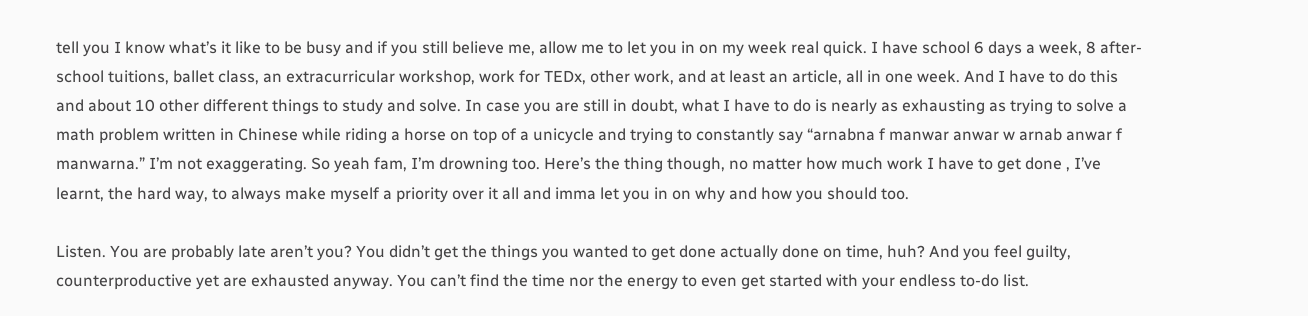tell you I know what’s it like to be busy and if you still believe me, allow me to let you in on my week real quick. I have school 6 days a week, 8 after-school tuitions, ballet class, an extracurricular workshop, work for TEDx, other work, and at least an article, all in one week. And I have to do this and about 10 other different things to study and solve. In case you are still in doubt, what I have to do is nearly as exhausting as trying to solve a math problem written in Chinese while riding a horse on top of a unicycle and trying to constantly say “arnabna f manwar anwar w arnab anwar f manwarna.” I’m not exaggerating. So yeah fam, I’m drowning too. Here’s the thing though, no matter how much work I have to get done , I’ve learnt, the hard way, to always make myself a priority over it all and imma let you in on why and how you should too.

Listen. You are probably late aren’t you? You didn’t get the things you wanted to get done actually done on time, huh? And you feel guilty, counterproductive yet are exhausted anyway. You can’t find the time nor the energy to even get started with your endless to-do list.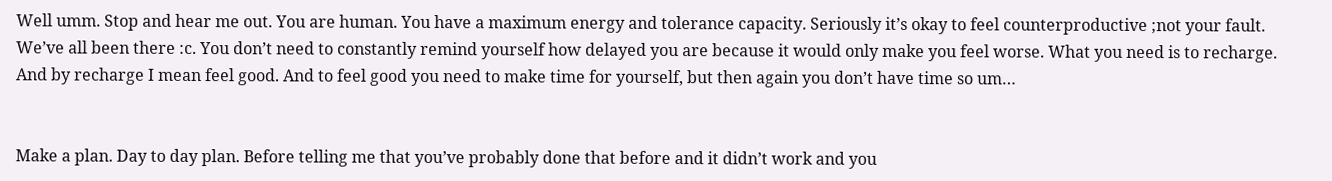Well umm. Stop and hear me out. You are human. You have a maximum energy and tolerance capacity. Seriously it’s okay to feel counterproductive ;not your fault. We’ve all been there :c. You don’t need to constantly remind yourself how delayed you are because it would only make you feel worse. What you need is to recharge. And by recharge I mean feel good. And to feel good you need to make time for yourself, but then again you don’t have time so um…


Make a plan. Day to day plan. Before telling me that you’ve probably done that before and it didn’t work and you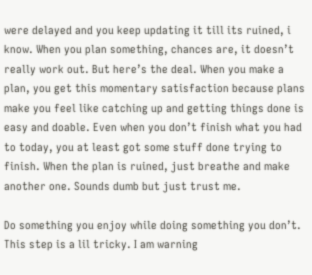were delayed and you keep updating it till its ruined, i know. When you plan something, chances are, it doesn’t really work out. But here’s the deal. When you make a plan, you get this momentary satisfaction because plans make you feel like catching up and getting things done is easy and doable. Even when you don’t finish what you had to today, you at least got some stuff done trying to finish. When the plan is ruined, just breathe and make another one. Sounds dumb but just trust me.

Do something you enjoy while doing something you don’t. This step is a lil tricky. I am warning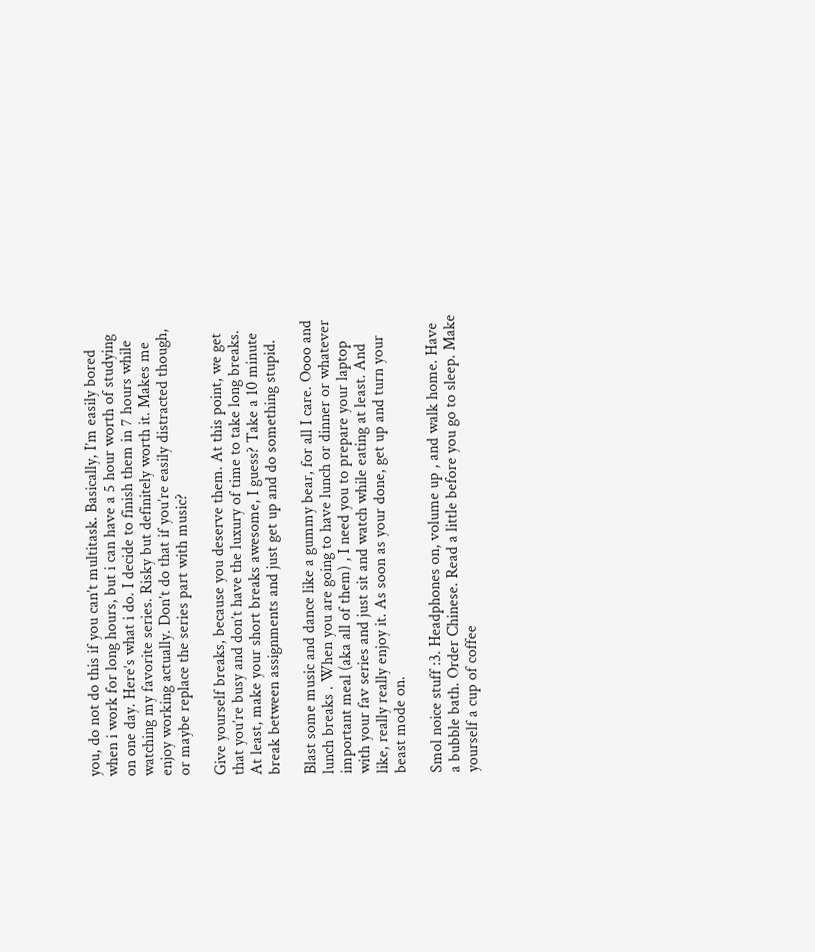you, do not do this if you can’t multitask. Basically, I’m easily bored when i work for long hours, but i can have a 5 hour worth of studying on one day. Here’s what i do. I decide to finish them in 7 hours while watching my favorite series. Risky but definitely worth it. Makes me enjoy working actually. Don’t do that if you’re easily distracted though, or maybe replace the series part with music?

Give yourself breaks, because you deserve them. At this point, we get that you’re busy and don’t have the luxury of time to take long breaks. At least, make your short breaks awesome, I guess? Take a 10 minute break between assignments and just get up and do something stupid.

Blast some music and dance like a gummy bear, for all I care. Oooo and lunch breaks . When you are going to have lunch or dinner or whatever important meal (aka all of them) , I need you to prepare your laptop with your fav series and just sit and watch while eating at least. And like, really really enjoy it. As soon as your done, get up and turn your beast mode on.

Smol noice stuff :3. Headphones on, volume up , and walk home. Have a bubble bath. Order Chinese. Read a little before you go to sleep. Make yourself a cup of coffee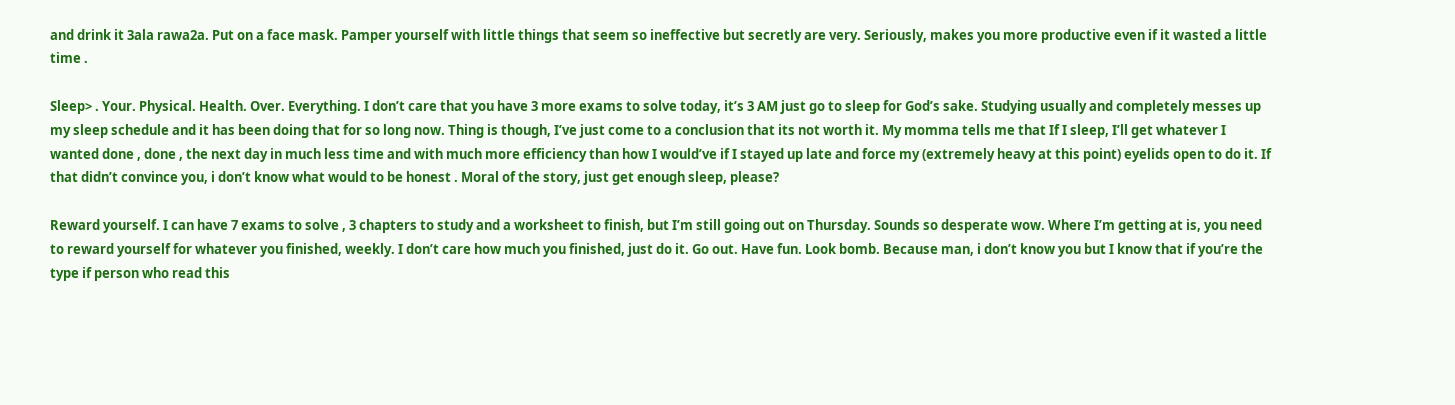and drink it 3ala rawa2a. Put on a face mask. Pamper yourself with little things that seem so ineffective but secretly are very. Seriously, makes you more productive even if it wasted a little time .

Sleep> . Your. Physical. Health. Over. Everything. I don’t care that you have 3 more exams to solve today, it’s 3 AM just go to sleep for God’s sake. Studying usually and completely messes up my sleep schedule and it has been doing that for so long now. Thing is though, I’ve just come to a conclusion that its not worth it. My momma tells me that If I sleep, I’ll get whatever I wanted done , done , the next day in much less time and with much more efficiency than how I would’ve if I stayed up late and force my (extremely heavy at this point) eyelids open to do it. If that didn’t convince you, i don’t know what would to be honest . Moral of the story, just get enough sleep, please?

Reward yourself. I can have 7 exams to solve , 3 chapters to study and a worksheet to finish, but I’m still going out on Thursday. Sounds so desperate wow. Where I’m getting at is, you need to reward yourself for whatever you finished, weekly. I don’t care how much you finished, just do it. Go out. Have fun. Look bomb. Because man, i don’t know you but I know that if you’re the type if person who read this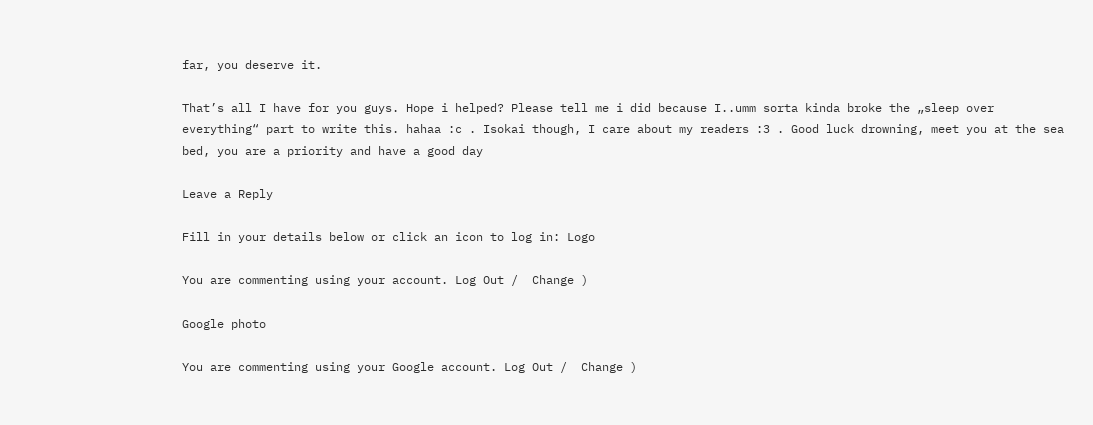far, you deserve it.

That’s all I have for you guys. Hope i helped? Please tell me i did because I..umm sorta kinda broke the „sleep over everything“ part to write this. hahaa :c . Isokai though, I care about my readers :3 . Good luck drowning, meet you at the sea bed, you are a priority and have a good day

Leave a Reply

Fill in your details below or click an icon to log in: Logo

You are commenting using your account. Log Out /  Change )

Google photo

You are commenting using your Google account. Log Out /  Change )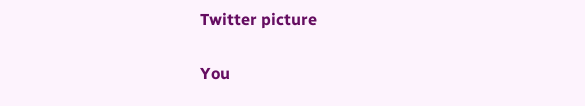Twitter picture

You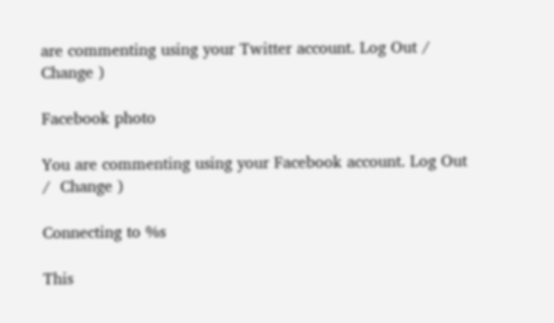are commenting using your Twitter account. Log Out /  Change )

Facebook photo

You are commenting using your Facebook account. Log Out /  Change )

Connecting to %s

This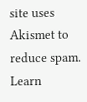site uses Akismet to reduce spam. Learn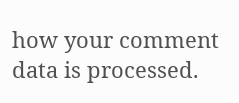how your comment data is processed.